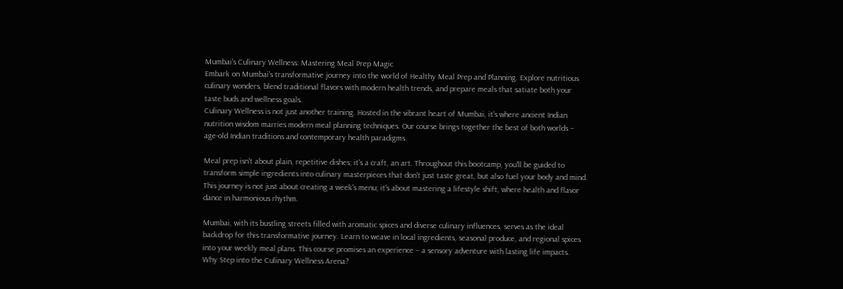Mumbai's Culinary Wellness: Mastering Meal Prep Magic
Embark on Mumbai's transformative journey into the world of Healthy Meal Prep and Planning. Explore nutritious culinary wonders, blend traditional flavors with modern health trends, and prepare meals that satiate both your taste buds and wellness goals.
Culinary Wellness is not just another training. Hosted in the vibrant heart of Mumbai, it's where ancient Indian nutrition wisdom marries modern meal planning techniques. Our course brings together the best of both worlds – age-old Indian traditions and contemporary health paradigms.

Meal prep isn't about plain, repetitive dishes; it's a craft, an art. Throughout this bootcamp, you'll be guided to transform simple ingredients into culinary masterpieces that don't just taste great, but also fuel your body and mind. This journey is not just about creating a week's menu; it's about mastering a lifestyle shift, where health and flavor dance in harmonious rhythm.

Mumbai, with its bustling streets filled with aromatic spices and diverse culinary influences, serves as the ideal backdrop for this transformative journey. Learn to weave in local ingredients, seasonal produce, and regional spices into your weekly meal plans. This course promises an experience – a sensory adventure with lasting life impacts.
Why Step into the Culinary Wellness Arena?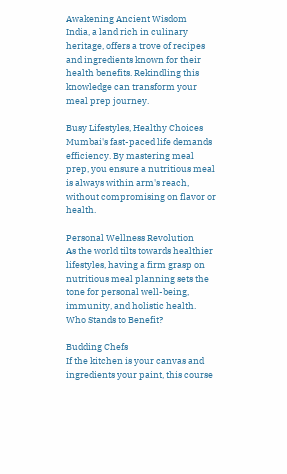Awakening Ancient Wisdom
India, a land rich in culinary heritage, offers a trove of recipes and ingredients known for their health benefits. Rekindling this knowledge can transform your meal prep journey.

Busy Lifestyles, Healthy Choices
Mumbai's fast-paced life demands efficiency. By mastering meal prep, you ensure a nutritious meal is always within arm's reach, without compromising on flavor or health.

Personal Wellness Revolution
As the world tilts towards healthier lifestyles, having a firm grasp on nutritious meal planning sets the tone for personal well-being, immunity, and holistic health.
Who Stands to Benefit?

Budding Chefs
If the kitchen is your canvas and ingredients your paint, this course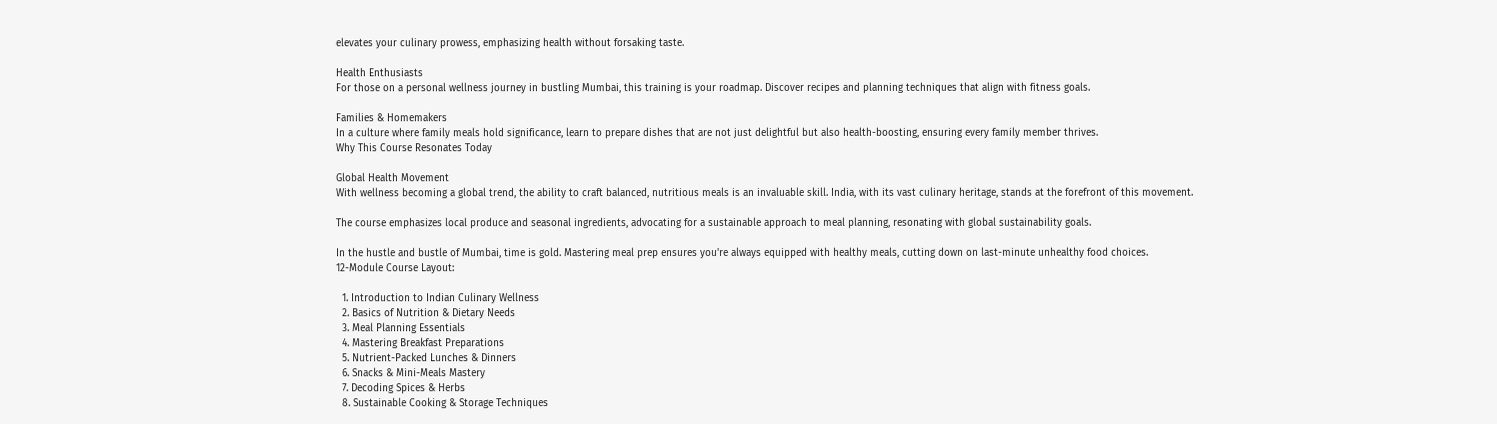elevates your culinary prowess, emphasizing health without forsaking taste.

Health Enthusiasts
For those on a personal wellness journey in bustling Mumbai, this training is your roadmap. Discover recipes and planning techniques that align with fitness goals.

Families & Homemakers
In a culture where family meals hold significance, learn to prepare dishes that are not just delightful but also health-boosting, ensuring every family member thrives.
Why This Course Resonates Today

Global Health Movement
With wellness becoming a global trend, the ability to craft balanced, nutritious meals is an invaluable skill. India, with its vast culinary heritage, stands at the forefront of this movement.

The course emphasizes local produce and seasonal ingredients, advocating for a sustainable approach to meal planning, resonating with global sustainability goals.

In the hustle and bustle of Mumbai, time is gold. Mastering meal prep ensures you're always equipped with healthy meals, cutting down on last-minute unhealthy food choices.
12-Module Course Layout:

  1. Introduction to Indian Culinary Wellness
  2. Basics of Nutrition & Dietary Needs
  3. Meal Planning Essentials
  4. Mastering Breakfast Preparations
  5. Nutrient-Packed Lunches & Dinners
  6. Snacks & Mini-Meals Mastery
  7. Decoding Spices & Herbs
  8. Sustainable Cooking & Storage Techniques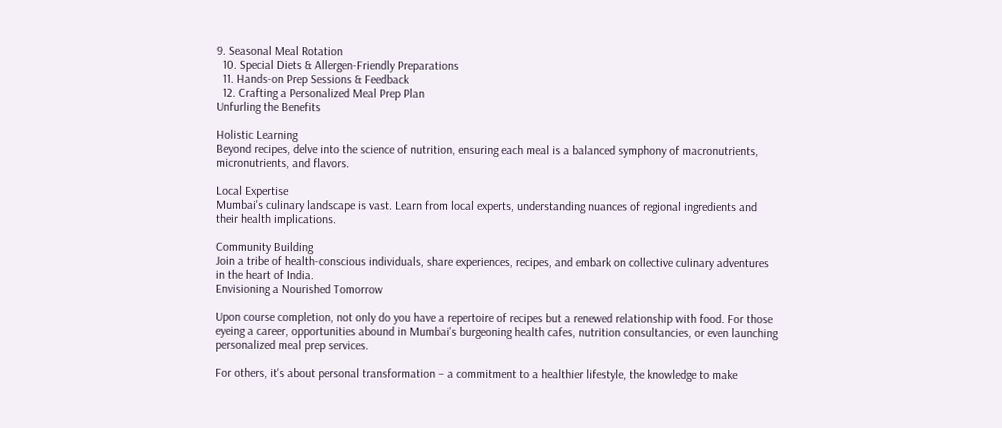9. Seasonal Meal Rotation
  10. Special Diets & Allergen-Friendly Preparations
  11. Hands-on Prep Sessions & Feedback
  12. Crafting a Personalized Meal Prep Plan
Unfurling the Benefits

Holistic Learning
Beyond recipes, delve into the science of nutrition, ensuring each meal is a balanced symphony of macronutrients, micronutrients, and flavors.

Local Expertise
Mumbai's culinary landscape is vast. Learn from local experts, understanding nuances of regional ingredients and their health implications.

Community Building
Join a tribe of health-conscious individuals, share experiences, recipes, and embark on collective culinary adventures in the heart of India.
Envisioning a Nourished Tomorrow

Upon course completion, not only do you have a repertoire of recipes but a renewed relationship with food. For those eyeing a career, opportunities abound in Mumbai's burgeoning health cafes, nutrition consultancies, or even launching personalized meal prep services.

For others, it's about personal transformation – a commitment to a healthier lifestyle, the knowledge to make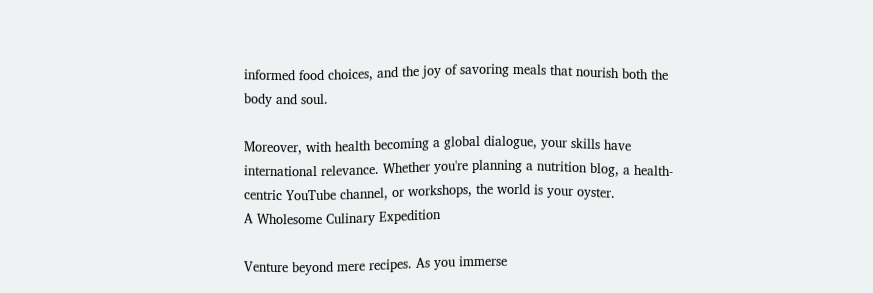informed food choices, and the joy of savoring meals that nourish both the body and soul.

Moreover, with health becoming a global dialogue, your skills have international relevance. Whether you're planning a nutrition blog, a health-centric YouTube channel, or workshops, the world is your oyster.
A Wholesome Culinary Expedition

Venture beyond mere recipes. As you immerse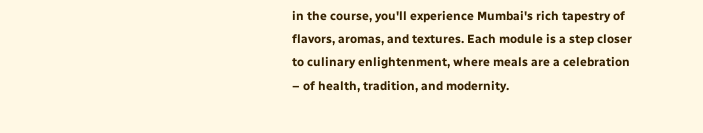in the course, you'll experience Mumbai's rich tapestry of flavors, aromas, and textures. Each module is a step closer to culinary enlightenment, where meals are a celebration – of health, tradition, and modernity.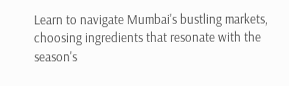Learn to navigate Mumbai's bustling markets, choosing ingredients that resonate with the season's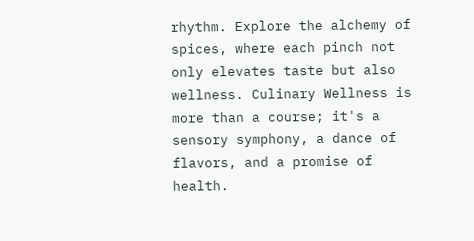rhythm. Explore the alchemy of spices, where each pinch not only elevates taste but also wellness. Culinary Wellness is more than a course; it's a sensory symphony, a dance of flavors, and a promise of health.